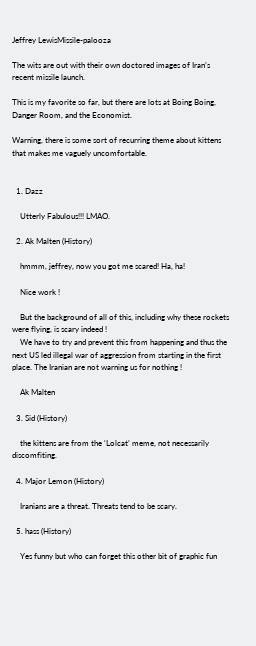Jeffrey LewisMissile-palooza

The wits are out with their own doctored images of Iran’s recent missile launch.

This is my favorite so far, but there are lots at Boing Boing, Danger Room, and the Economist.

Warning, there is some sort of recurring theme about kittens that makes me vaguely uncomfortable.


  1. Dazz

    Utterly Fabulous!!! LMAO.

  2. Ak Malten (History)

    hmmm, jeffrey, now you got me scared! Ha, ha!

    Nice work !

    But the background of all of this, including why these rockets were flying, is scary indeed !
    We have to try and prevent this from happening and thus the next US led illegal war of aggression from starting in the first place. The Iranian are not warning us for nothing !

    Ak Malten

  3. Sid (History)

    the kittens are from the ‘Lolcat’ meme, not necessarily discomfiting.

  4. Major Lemon (History)

    Iranians are a threat. Threats tend to be scary.

  5. hass (History)

    Yes funny but who can forget this other bit of graphic fun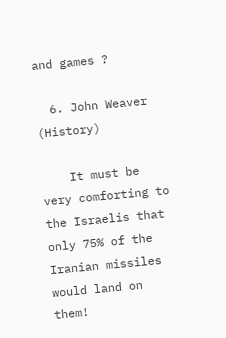and games ?

  6. John Weaver (History)

    It must be very comforting to the Israelis that only 75% of the Iranian missiles would land on them!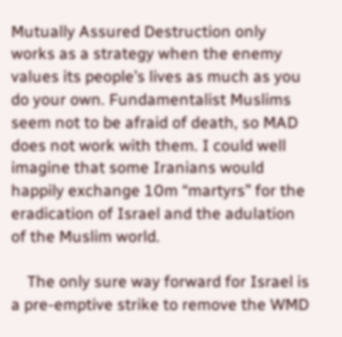Mutually Assured Destruction only works as a strategy when the enemy values its people’s lives as much as you do your own. Fundamentalist Muslims seem not to be afraid of death, so MAD does not work with them. I could well imagine that some Iranians would happily exchange 10m “martyrs” for the eradication of Israel and the adulation of the Muslim world.

    The only sure way forward for Israel is a pre-emptive strike to remove the WMD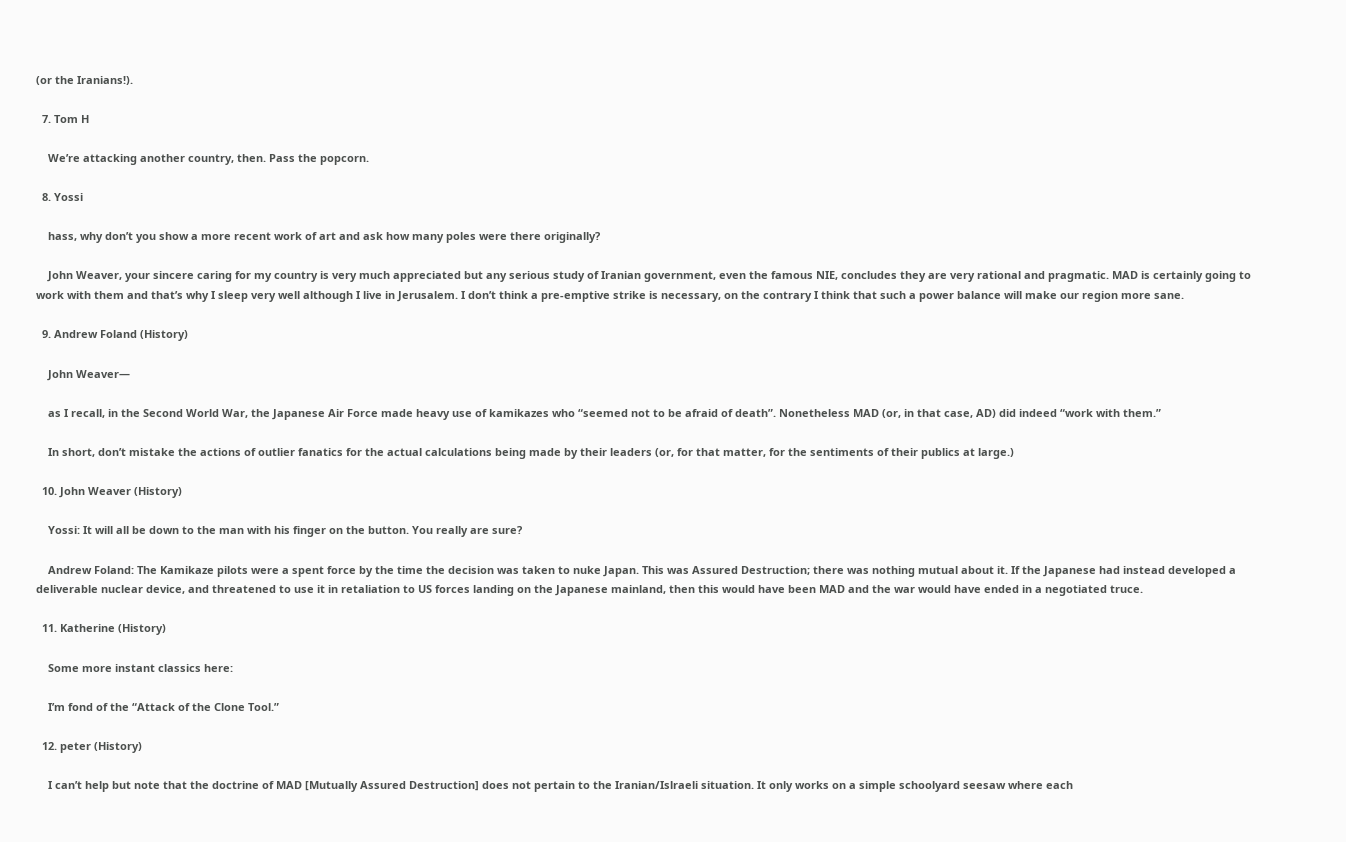(or the Iranians!).

  7. Tom H

    We’re attacking another country, then. Pass the popcorn.

  8. Yossi

    hass, why don’t you show a more recent work of art and ask how many poles were there originally?

    John Weaver, your sincere caring for my country is very much appreciated but any serious study of Iranian government, even the famous NIE, concludes they are very rational and pragmatic. MAD is certainly going to work with them and that’s why I sleep very well although I live in Jerusalem. I don’t think a pre-emptive strike is necessary, on the contrary I think that such a power balance will make our region more sane.

  9. Andrew Foland (History)

    John Weaver—

    as I recall, in the Second World War, the Japanese Air Force made heavy use of kamikazes who “seemed not to be afraid of death”. Nonetheless MAD (or, in that case, AD) did indeed “work with them.”

    In short, don’t mistake the actions of outlier fanatics for the actual calculations being made by their leaders (or, for that matter, for the sentiments of their publics at large.)

  10. John Weaver (History)

    Yossi: It will all be down to the man with his finger on the button. You really are sure?

    Andrew Foland: The Kamikaze pilots were a spent force by the time the decision was taken to nuke Japan. This was Assured Destruction; there was nothing mutual about it. If the Japanese had instead developed a deliverable nuclear device, and threatened to use it in retaliation to US forces landing on the Japanese mainland, then this would have been MAD and the war would have ended in a negotiated truce.

  11. Katherine (History)

    Some more instant classics here:

    I’m fond of the “Attack of the Clone Tool.”

  12. peter (History)

    I can’t help but note that the doctrine of MAD [Mutually Assured Destruction] does not pertain to the Iranian/Islraeli situation. It only works on a simple schoolyard seesaw where each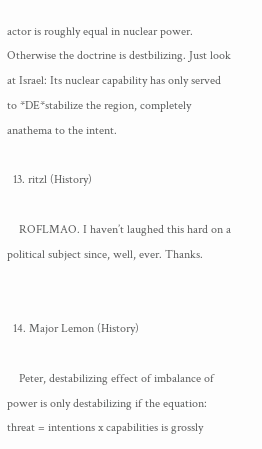actor is roughly equal in nuclear power. Otherwise the doctrine is destbilizing. Just look at Israel: Its nuclear capability has only served to *DE*stabilize the region, completely anathema to the intent.

  13. ritzl (History)

    ROFLMAO. I haven’t laughed this hard on a political subject since, well, ever. Thanks.


  14. Major Lemon (History)

    Peter, destabilizing effect of imbalance of power is only destabilizing if the equation: threat = intentions x capabilities is grossly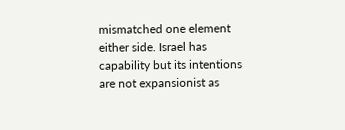mismatched one element either side. Israel has capability but its intentions are not expansionist as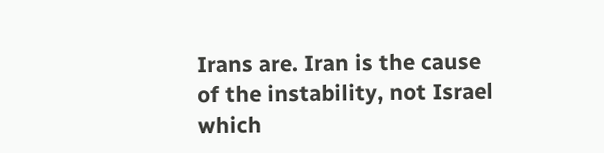Irans are. Iran is the cause of the instability, not Israel which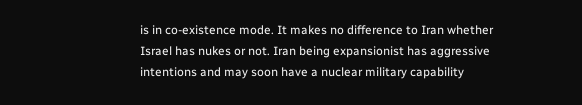is in co-existence mode. It makes no difference to Iran whether Israel has nukes or not. Iran being expansionist has aggressive intentions and may soon have a nuclear military capability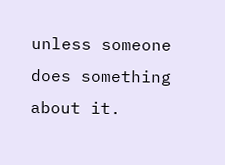unless someone does something about it.